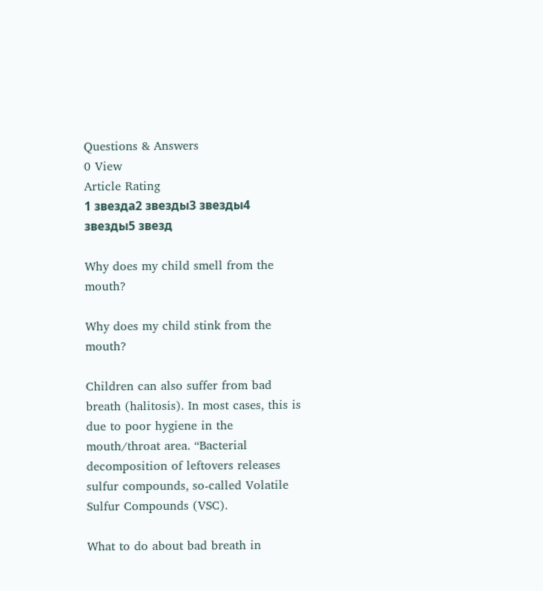Questions & Answers
0 View
Article Rating
1 звезда2 звезды3 звезды4 звезды5 звезд

Why does my child smell from the mouth?

Why does my child stink from the mouth?

Children can also suffer from bad breath (halitosis). In most cases, this is due to poor hygiene in the mouth/throat area. “Bacterial decomposition of leftovers releases sulfur compounds, so-called Volatile Sulfur Compounds (VSC).

What to do about bad breath in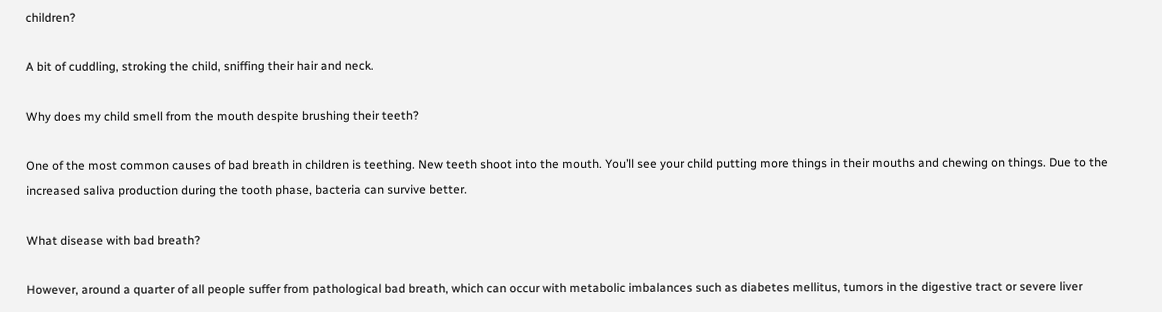children?

A bit of cuddling, stroking the child, sniffing their hair and neck.

Why does my child smell from the mouth despite brushing their teeth?

One of the most common causes of bad breath in children is teething. New teeth shoot into the mouth. You’ll see your child putting more things in their mouths and chewing on things. Due to the increased saliva production during the tooth phase, bacteria can survive better.

What disease with bad breath?

However, around a quarter of all people suffer from pathological bad breath, which can occur with metabolic imbalances such as diabetes mellitus, tumors in the digestive tract or severe liver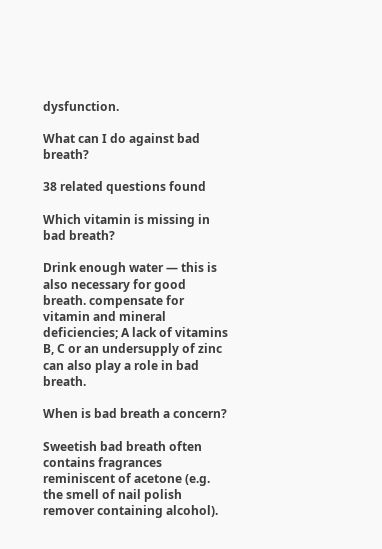dysfunction.

What can I do against bad breath?

38 related questions found

Which vitamin is missing in bad breath?

Drink enough water — this is also necessary for good breath. compensate for vitamin and mineral deficiencies; A lack of vitamins B, C or an undersupply of zinc can also play a role in bad breath.

When is bad breath a concern?

Sweetish bad breath often contains fragrances reminiscent of acetone (e.g. the smell of nail polish remover containing alcohol).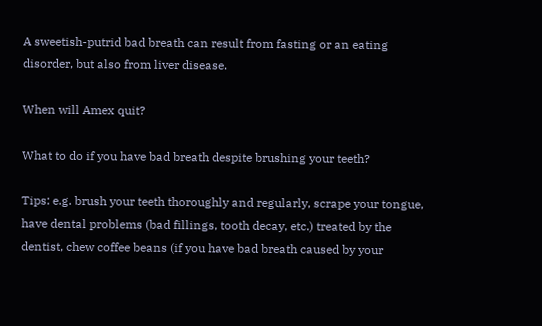A sweetish-putrid bad breath can result from fasting or an eating disorder, but also from liver disease.

When will Amex quit?

What to do if you have bad breath despite brushing your teeth?

Tips: e.g. brush your teeth thoroughly and regularly, scrape your tongue, have dental problems (bad fillings, tooth decay, etc.) treated by the dentist, chew coffee beans (if you have bad breath caused by your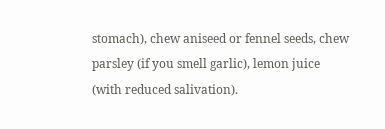stomach), chew aniseed or fennel seeds, chew parsley (if you smell garlic), lemon juice (with reduced salivation).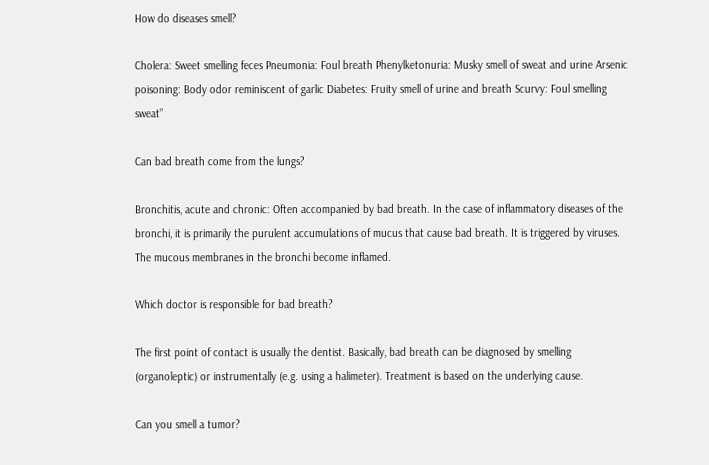How do diseases smell?

Cholera: Sweet smelling feces Pneumonia: Foul breath Phenylketonuria: Musky smell of sweat and urine Arsenic poisoning: Body odor reminiscent of garlic Diabetes: Fruity smell of urine and breath Scurvy: Foul smelling sweat”

Can bad breath come from the lungs?

Bronchitis, acute and chronic: Often accompanied by bad breath. In the case of inflammatory diseases of the bronchi, it is primarily the purulent accumulations of mucus that cause bad breath. It is triggered by viruses. The mucous membranes in the bronchi become inflamed.

Which doctor is responsible for bad breath?

The first point of contact is usually the dentist. Basically, bad breath can be diagnosed by smelling (organoleptic) or instrumentally (e.g. using a halimeter). Treatment is based on the underlying cause.

Can you smell a tumor?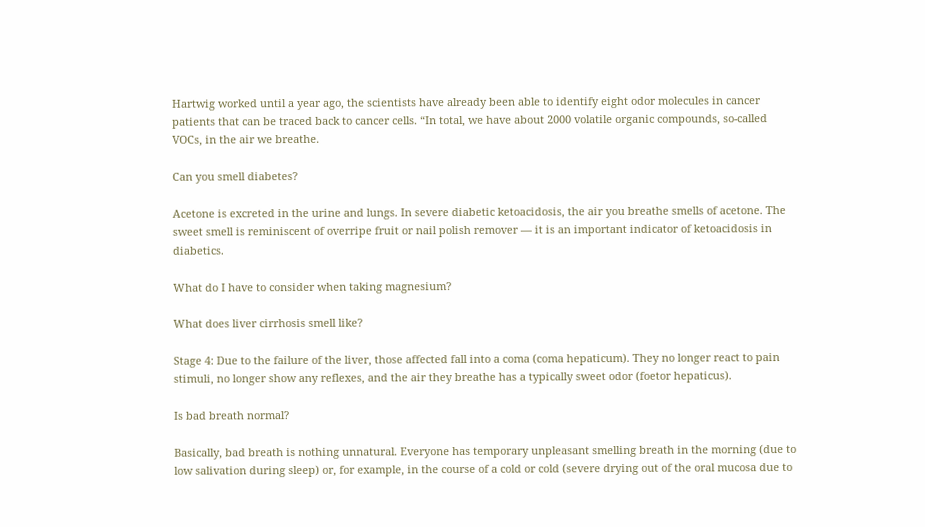Hartwig worked until a year ago, the scientists have already been able to identify eight odor molecules in cancer patients that can be traced back to cancer cells. “In total, we have about 2000 volatile organic compounds, so-called VOCs, in the air we breathe.

Can you smell diabetes?

Acetone is excreted in the urine and lungs. In severe diabetic ketoacidosis, the air you breathe smells of acetone. The sweet smell is reminiscent of overripe fruit or nail polish remover — it is an important indicator of ketoacidosis in diabetics.

What do I have to consider when taking magnesium?

What does liver cirrhosis smell like?

Stage 4: Due to the failure of the liver, those affected fall into a coma (coma hepaticum). They no longer react to pain stimuli, no longer show any reflexes, and the air they breathe has a typically sweet odor (foetor hepaticus).

Is bad breath normal?

Basically, bad breath is nothing unnatural. Everyone has temporary unpleasant smelling breath in the morning (due to low salivation during sleep) or, for example, in the course of a cold or cold (severe drying out of the oral mucosa due to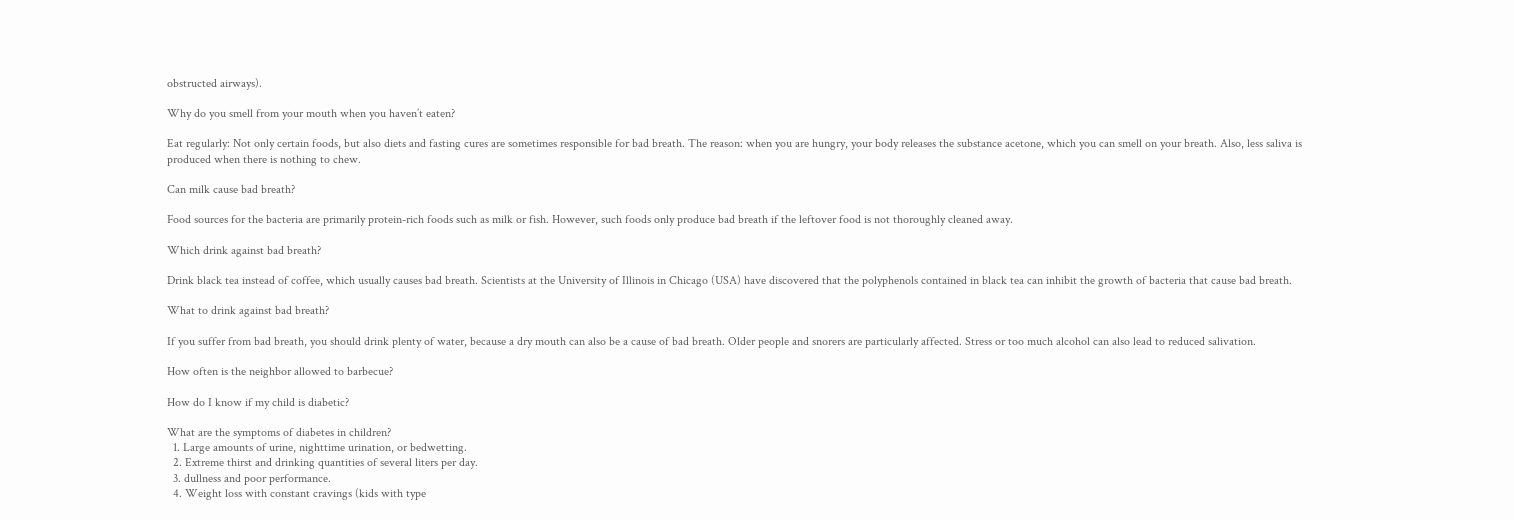obstructed airways).

Why do you smell from your mouth when you haven’t eaten?

Eat regularly: Not only certain foods, but also diets and fasting cures are sometimes responsible for bad breath. The reason: when you are hungry, your body releases the substance acetone, which you can smell on your breath. Also, less saliva is produced when there is nothing to chew.

Can milk cause bad breath?

Food sources for the bacteria are primarily protein-rich foods such as milk or fish. However, such foods only produce bad breath if the leftover food is not thoroughly cleaned away.

Which drink against bad breath?

Drink black tea instead of coffee, which usually causes bad breath. Scientists at the University of Illinois in Chicago (USA) have discovered that the polyphenols contained in black tea can inhibit the growth of bacteria that cause bad breath.

What to drink against bad breath?

If you suffer from bad breath, you should drink plenty of water, because a dry mouth can also be a cause of bad breath. Older people and snorers are particularly affected. Stress or too much alcohol can also lead to reduced salivation.

How often is the neighbor allowed to barbecue?

How do I know if my child is diabetic?

What are the symptoms of diabetes in children?
  1. Large amounts of urine, nighttime urination, or bedwetting.
  2. Extreme thirst and drinking quantities of several liters per day.
  3. dullness and poor performance.
  4. Weight loss with constant cravings (kids with type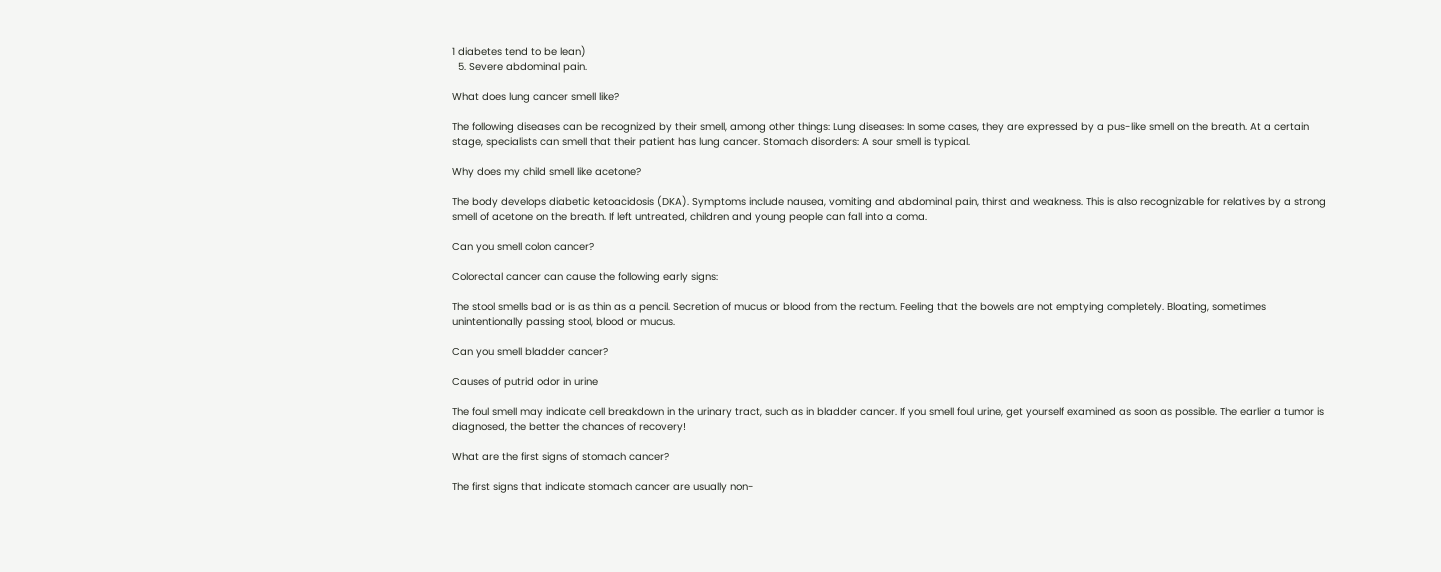1 diabetes tend to be lean)
  5. Severe abdominal pain.

What does lung cancer smell like?

The following diseases can be recognized by their smell, among other things: Lung diseases: In some cases, they are expressed by a pus-like smell on the breath. At a certain stage, specialists can smell that their patient has lung cancer. Stomach disorders: A sour smell is typical.

Why does my child smell like acetone?

The body develops diabetic ketoacidosis (DKA). Symptoms include nausea, vomiting and abdominal pain, thirst and weakness. This is also recognizable for relatives by a strong smell of acetone on the breath. If left untreated, children and young people can fall into a coma.

Can you smell colon cancer?

Colorectal cancer can cause the following early signs:

The stool smells bad or is as thin as a pencil. Secretion of mucus or blood from the rectum. Feeling that the bowels are not emptying completely. Bloating, sometimes unintentionally passing stool, blood or mucus.

Can you smell bladder cancer?

Causes of putrid odor in urine

The foul smell may indicate cell breakdown in the urinary tract, such as in bladder cancer. If you smell foul urine, get yourself examined as soon as possible. The earlier a tumor is diagnosed, the better the chances of recovery!

What are the first signs of stomach cancer?

The first signs that indicate stomach cancer are usually non-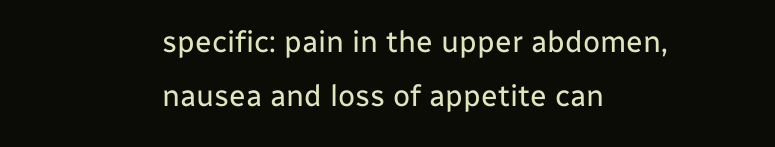specific: pain in the upper abdomen, nausea and loss of appetite can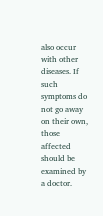also occur with other diseases. If such symptoms do not go away on their own, those affected should be examined by a doctor.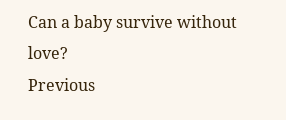Can a baby survive without love?
Previous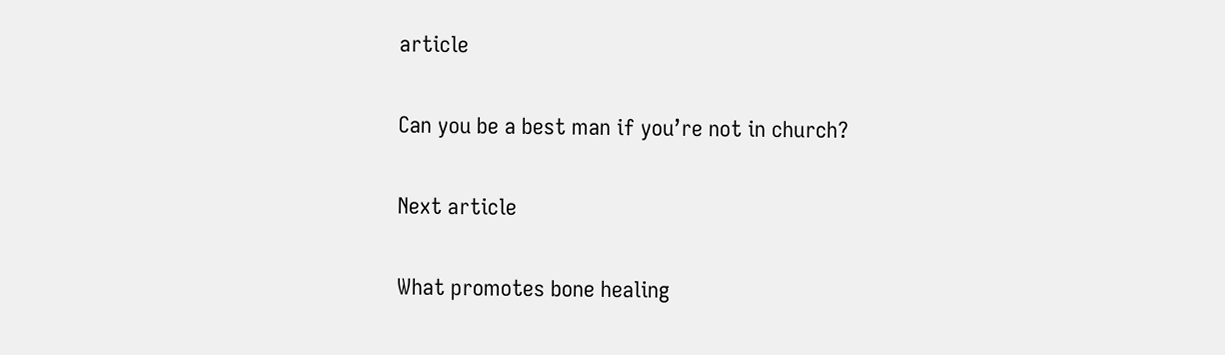article

Can you be a best man if you’re not in church?

Next article

What promotes bone healing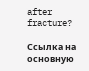after fracture?

Ссылка на основную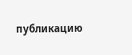публикацию